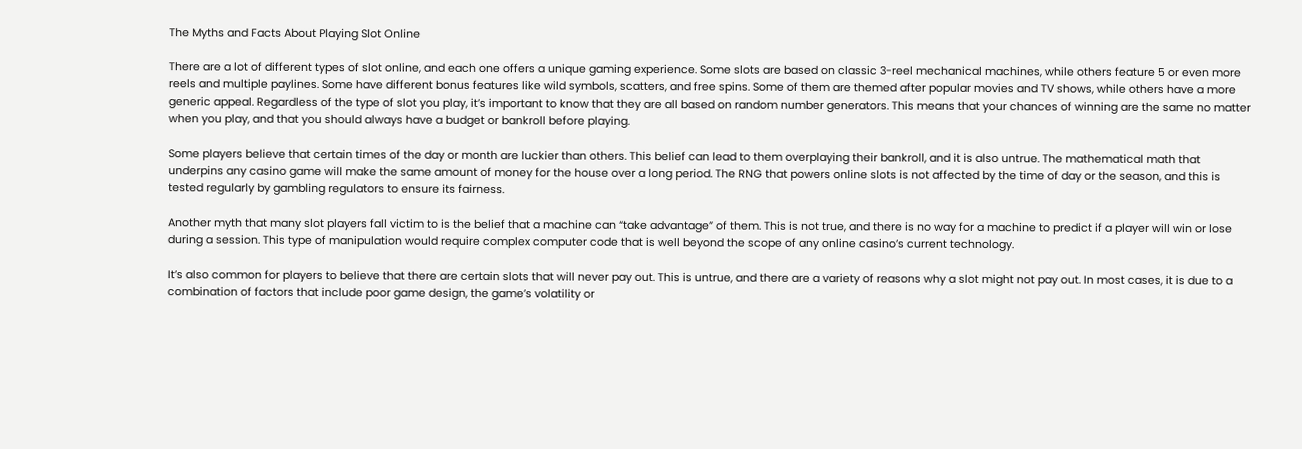The Myths and Facts About Playing Slot Online

There are a lot of different types of slot online, and each one offers a unique gaming experience. Some slots are based on classic 3-reel mechanical machines, while others feature 5 or even more reels and multiple paylines. Some have different bonus features like wild symbols, scatters, and free spins. Some of them are themed after popular movies and TV shows, while others have a more generic appeal. Regardless of the type of slot you play, it’s important to know that they are all based on random number generators. This means that your chances of winning are the same no matter when you play, and that you should always have a budget or bankroll before playing.

Some players believe that certain times of the day or month are luckier than others. This belief can lead to them overplaying their bankroll, and it is also untrue. The mathematical math that underpins any casino game will make the same amount of money for the house over a long period. The RNG that powers online slots is not affected by the time of day or the season, and this is tested regularly by gambling regulators to ensure its fairness.

Another myth that many slot players fall victim to is the belief that a machine can “take advantage” of them. This is not true, and there is no way for a machine to predict if a player will win or lose during a session. This type of manipulation would require complex computer code that is well beyond the scope of any online casino’s current technology.

It’s also common for players to believe that there are certain slots that will never pay out. This is untrue, and there are a variety of reasons why a slot might not pay out. In most cases, it is due to a combination of factors that include poor game design, the game’s volatility or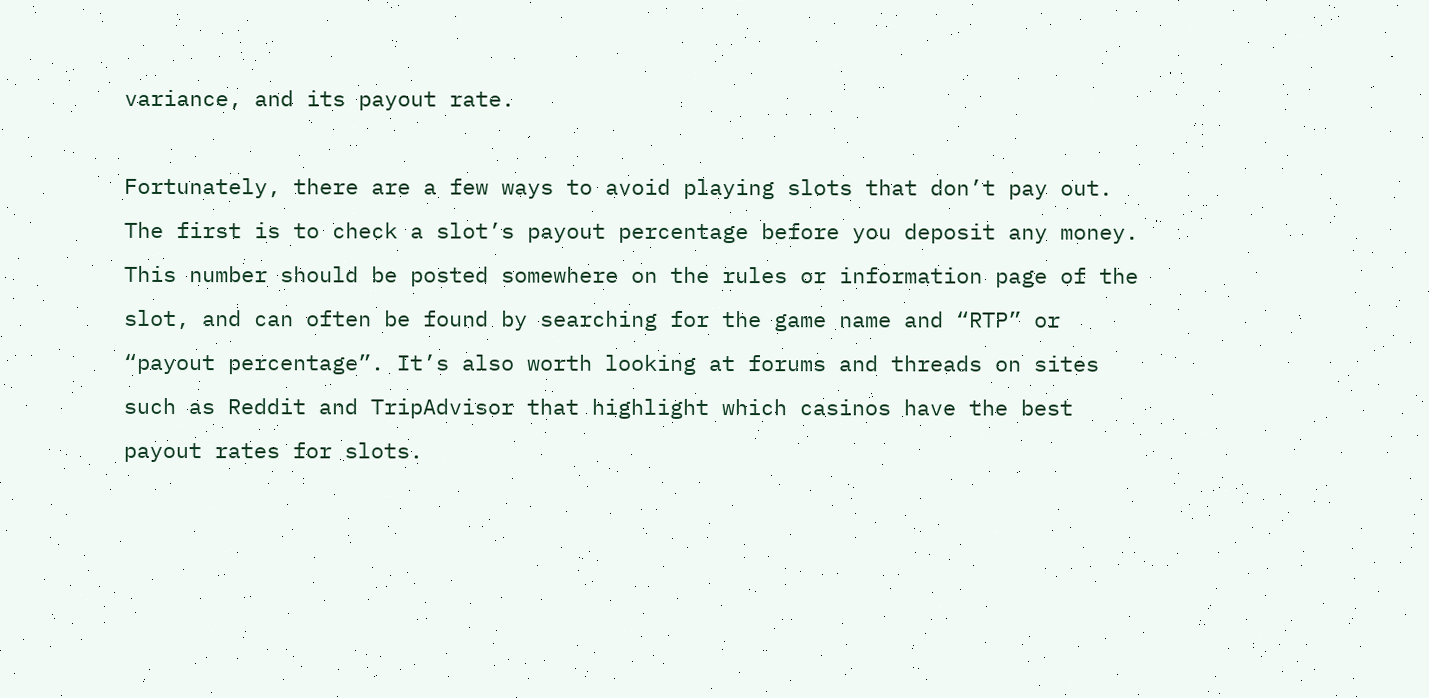variance, and its payout rate.

Fortunately, there are a few ways to avoid playing slots that don’t pay out. The first is to check a slot’s payout percentage before you deposit any money. This number should be posted somewhere on the rules or information page of the slot, and can often be found by searching for the game name and “RTP” or “payout percentage”. It’s also worth looking at forums and threads on sites such as Reddit and TripAdvisor that highlight which casinos have the best payout rates for slots.